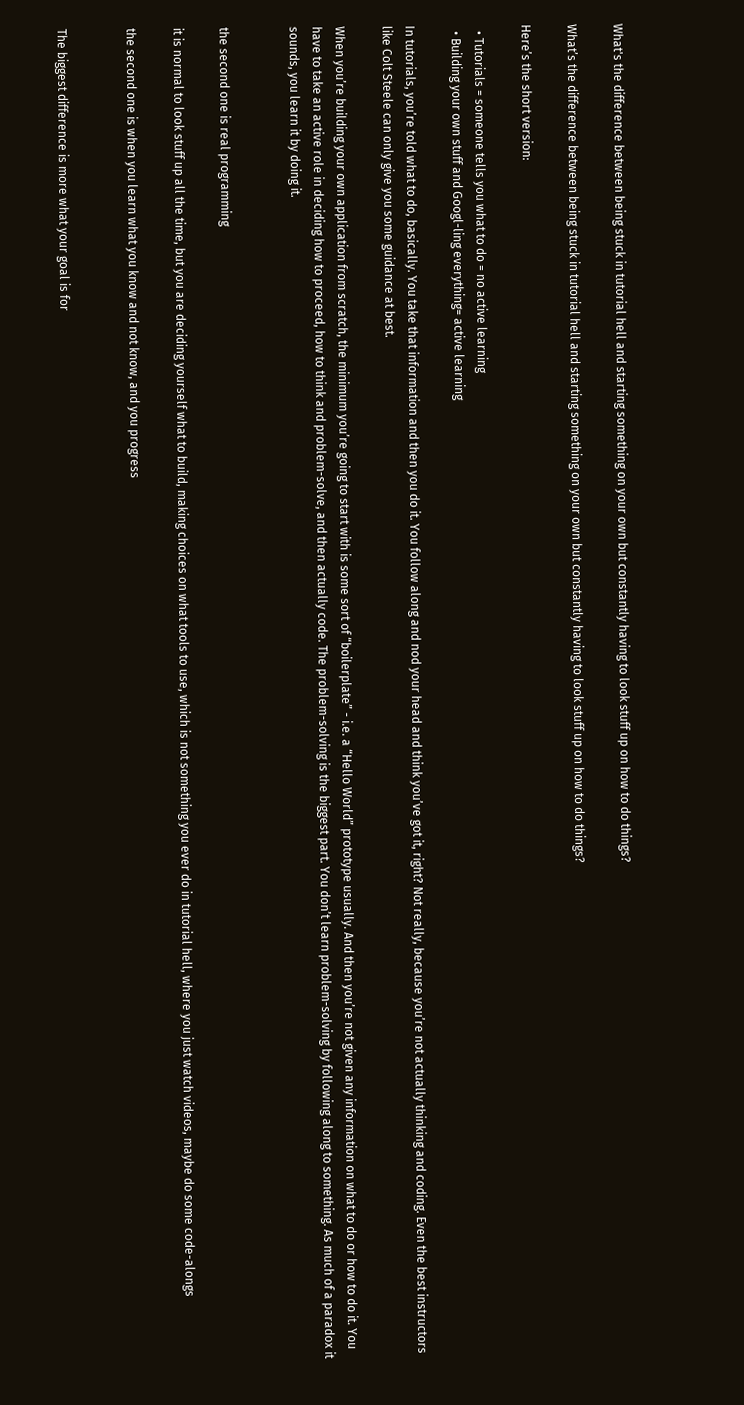What's the difference between being stuck in tutorial hell and starting something on your own but constantly having to look stuff up on how to do things?

What’s the difference between being stuck in tutorial hell and starting something on your own but constantly having to look stuff up on how to do things?

Here’s the short version:

  • Tutorials = someone tells you what to do = no active learning
  • Building your own stuff and Googl-ling everything= active learning

In tutorials, you’re told what to do, basically. You take that information and then you do it. You follow along and nod your head and think you’ve got it, right? Not really, because you’re not actually thinking and coding. Even the best instructors like Colt Steele can only give you some guidance at best.

When you’re building your own application from scratch, the minimum you’re going to start with is some sort of “boilerplate” - i.e. a “Hello World” prototype usually. And then you’re not given any information on what to do or how to do it. You have to take an active role in deciding how to proceed, how to think and problem-solve, and then actually code. The problem-solving is the biggest part. You don’t learn problem-solving by following along to something. As much of a paradox it sounds, you learn it by doing it.


the second one is real programming

it is normal to look stuff up all the time, but you are deciding yourself what to build, making choices on what tools to use, which is not something you ever do in tutorial hell, where you just watch videos, maybe do some code-alongs

the second one is when you learn what you know and not know, and you progress


The biggest difference is more what your goal is for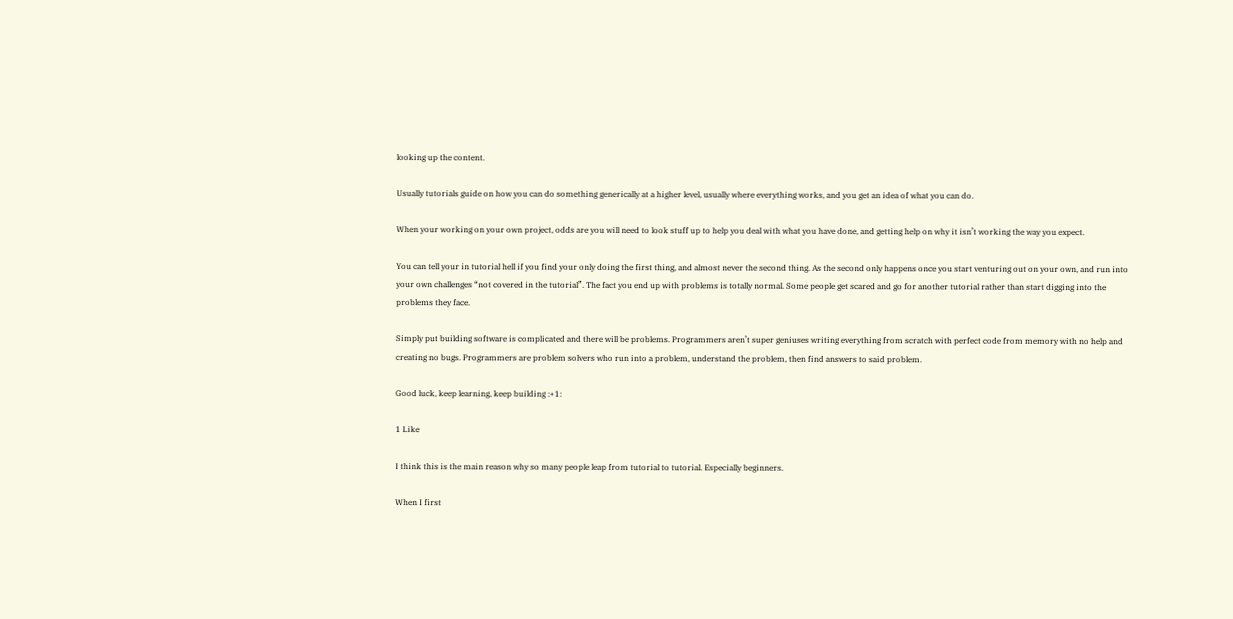looking up the content.

Usually tutorials guide on how you can do something generically at a higher level, usually where everything works, and you get an idea of what you can do.

When your working on your own project, odds are you will need to look stuff up to help you deal with what you have done, and getting help on why it isn’t working the way you expect.

You can tell your in tutorial hell if you find your only doing the first thing, and almost never the second thing. As the second only happens once you start venturing out on your own, and run into your own challenges “not covered in the tutorial”. The fact you end up with problems is totally normal. Some people get scared and go for another tutorial rather than start digging into the problems they face.

Simply put building software is complicated and there will be problems. Programmers aren’t super geniuses writing everything from scratch with perfect code from memory with no help and creating no bugs. Programmers are problem solvers who run into a problem, understand the problem, then find answers to said problem.

Good luck, keep learning, keep building :+1:

1 Like

I think this is the main reason why so many people leap from tutorial to tutorial. Especially beginners.

When I first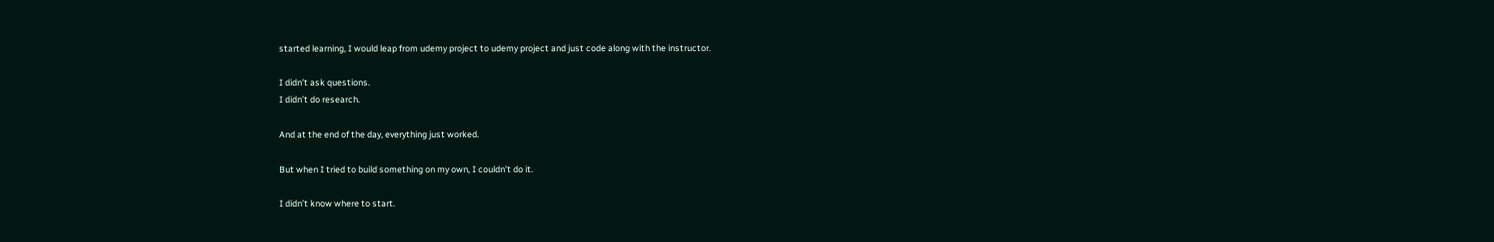started learning, I would leap from udemy project to udemy project and just code along with the instructor.

I didn’t ask questions.
I didn’t do research.

And at the end of the day, everything just worked.

But when I tried to build something on my own, I couldn’t do it.

I didn’t know where to start.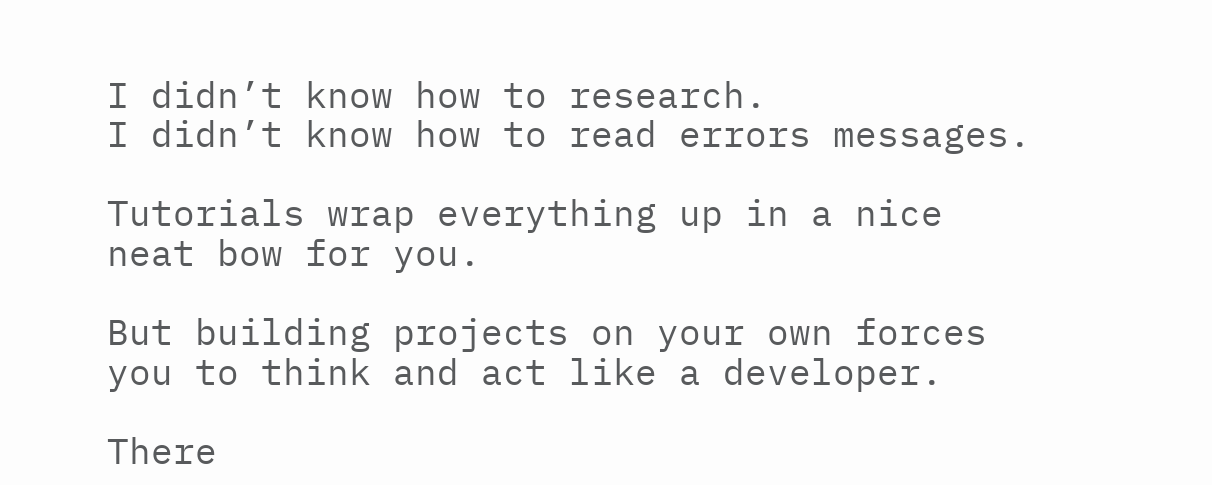I didn’t know how to research.
I didn’t know how to read errors messages.

Tutorials wrap everything up in a nice neat bow for you.

But building projects on your own forces you to think and act like a developer.

There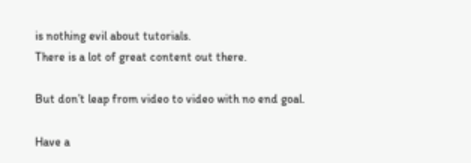is nothing evil about tutorials.
There is a lot of great content out there.

But don’t leap from video to video with no end goal.

Have a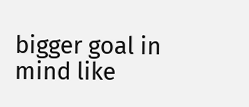bigger goal in mind like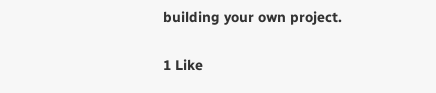building your own project.

1 Like